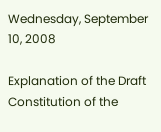Wednesday, September 10, 2008

Explanation of the Draft Constitution of the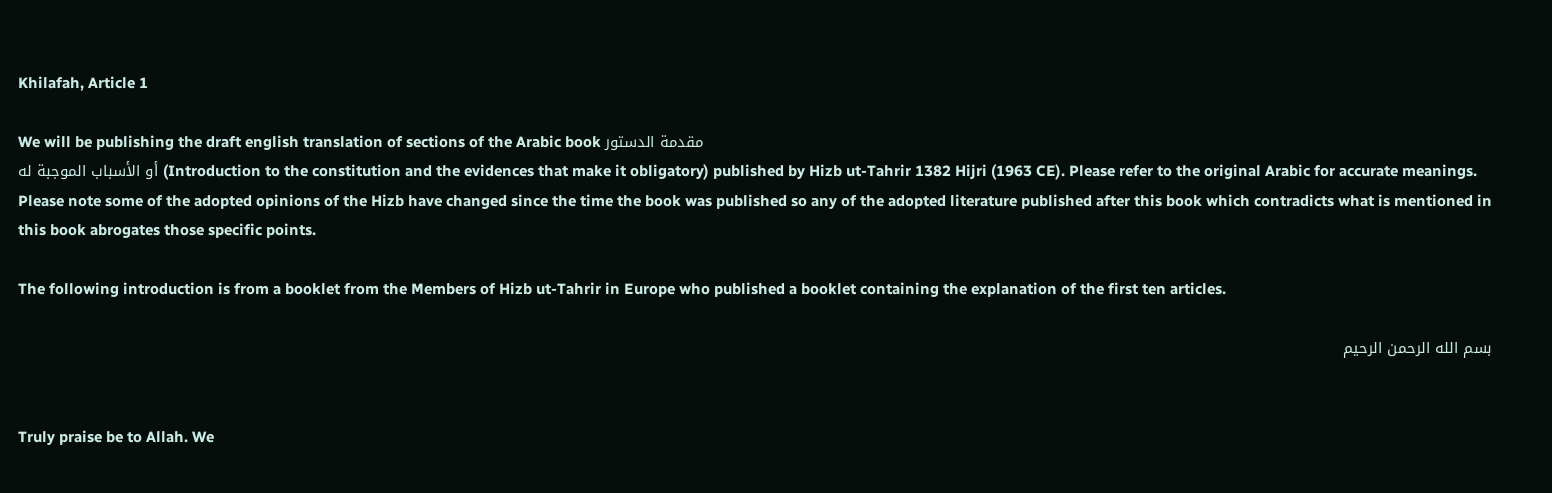Khilafah, Article 1

We will be publishing the draft english translation of sections of the Arabic book مقدمة الدستور
أو الأسباب الموجبة له (Introduction to the constitution and the evidences that make it obligatory) published by Hizb ut-Tahrir 1382 Hijri (1963 CE). Please refer to the original Arabic for accurate meanings. Please note some of the adopted opinions of the Hizb have changed since the time the book was published so any of the adopted literature published after this book which contradicts what is mentioned in this book abrogates those specific points.

The following introduction is from a booklet from the Members of Hizb ut-Tahrir in Europe who published a booklet containing the explanation of the first ten articles.

بسم الله الرحمن الرحيم


Truly praise be to Allah. We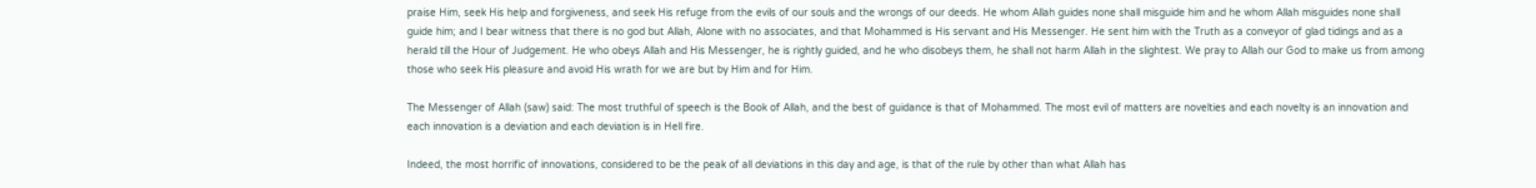praise Him, seek His help and forgiveness, and seek His refuge from the evils of our souls and the wrongs of our deeds. He whom Allah guides none shall misguide him and he whom Allah misguides none shall guide him; and I bear witness that there is no god but Allah, Alone with no associates, and that Mohammed is His servant and His Messenger. He sent him with the Truth as a conveyor of glad tidings and as a herald till the Hour of Judgement. He who obeys Allah and His Messenger, he is rightly guided, and he who disobeys them, he shall not harm Allah in the slightest. We pray to Allah our God to make us from among those who seek His pleasure and avoid His wrath for we are but by Him and for Him.

The Messenger of Allah (saw) said: The most truthful of speech is the Book of Allah, and the best of guidance is that of Mohammed. The most evil of matters are novelties and each novelty is an innovation and each innovation is a deviation and each deviation is in Hell fire.

Indeed, the most horrific of innovations, considered to be the peak of all deviations in this day and age, is that of the rule by other than what Allah has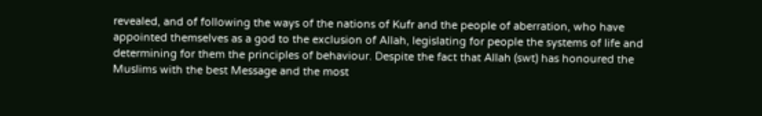revealed, and of following the ways of the nations of Kufr and the people of aberration, who have appointed themselves as a god to the exclusion of Allah, legislating for people the systems of life and determining for them the principles of behaviour. Despite the fact that Allah (swt) has honoured the Muslims with the best Message and the most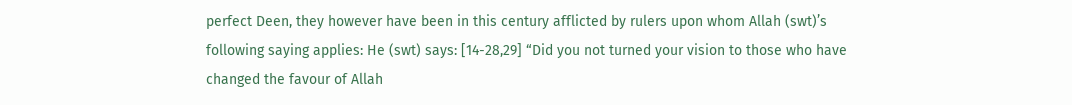perfect Deen, they however have been in this century afflicted by rulers upon whom Allah (swt)’s following saying applies: He (swt) says: [14-28,29] “Did you not turned your vision to those who have changed the favour of Allah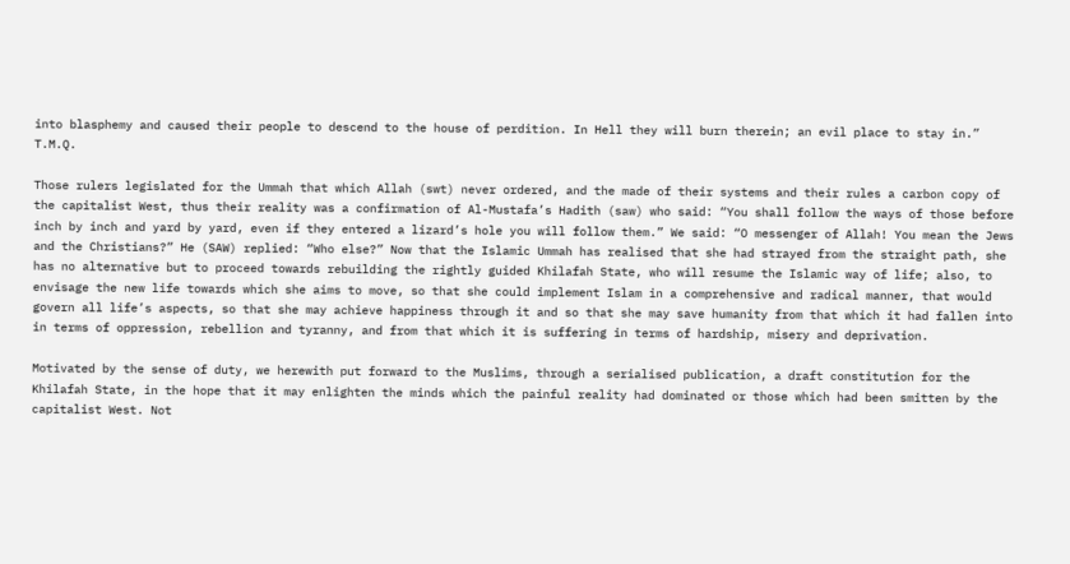into blasphemy and caused their people to descend to the house of perdition. In Hell they will burn therein; an evil place to stay in.” T.M.Q.

Those rulers legislated for the Ummah that which Allah (swt) never ordered, and the made of their systems and their rules a carbon copy of the capitalist West, thus their reality was a confirmation of Al-Mustafa’s Hadith (saw) who said: “You shall follow the ways of those before inch by inch and yard by yard, even if they entered a lizard’s hole you will follow them.” We said: “O messenger of Allah! You mean the Jews and the Christians?” He (SAW) replied: “Who else?” Now that the Islamic Ummah has realised that she had strayed from the straight path, she has no alternative but to proceed towards rebuilding the rightly guided Khilafah State, who will resume the Islamic way of life; also, to envisage the new life towards which she aims to move, so that she could implement Islam in a comprehensive and radical manner, that would govern all life’s aspects, so that she may achieve happiness through it and so that she may save humanity from that which it had fallen into in terms of oppression, rebellion and tyranny, and from that which it is suffering in terms of hardship, misery and deprivation.

Motivated by the sense of duty, we herewith put forward to the Muslims, through a serialised publication, a draft constitution for the Khilafah State, in the hope that it may enlighten the minds which the painful reality had dominated or those which had been smitten by the capitalist West. Not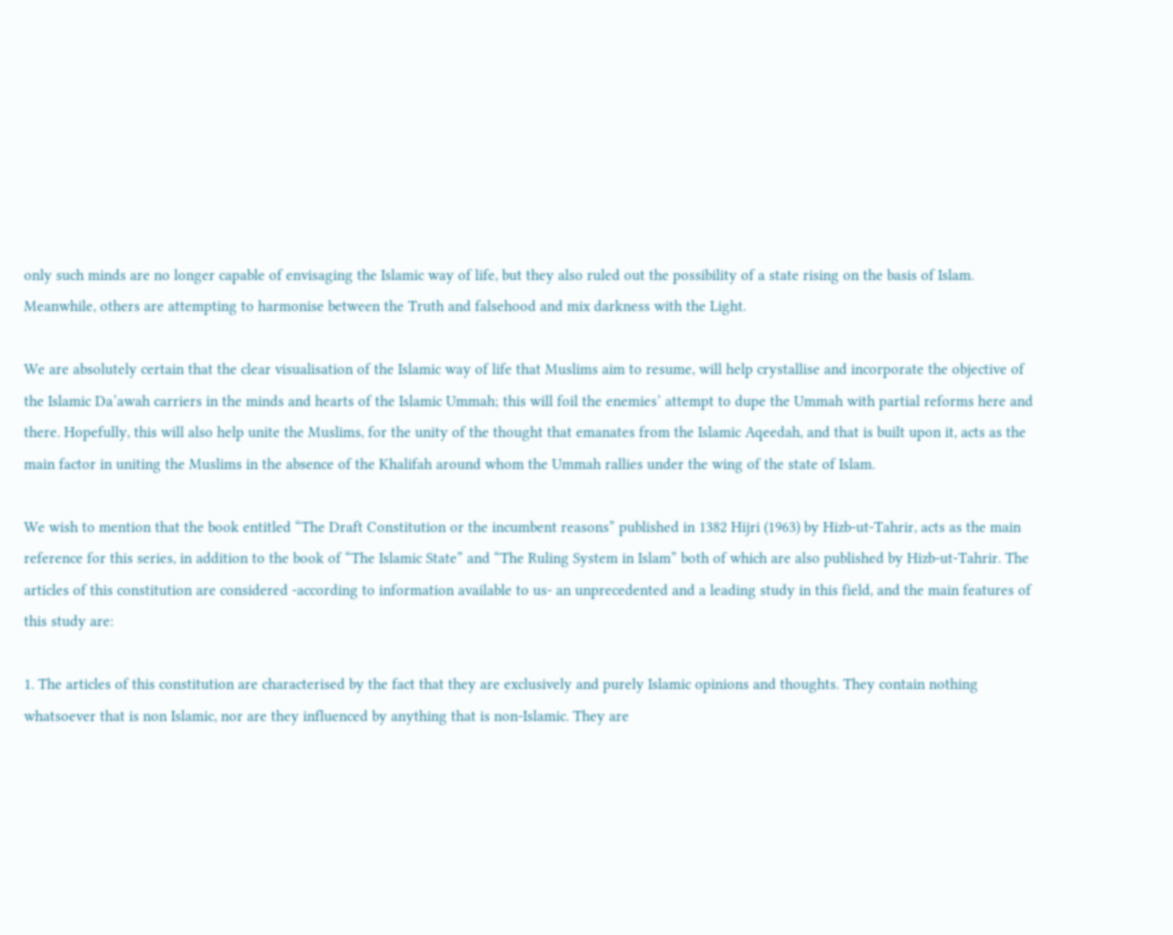only such minds are no longer capable of envisaging the Islamic way of life, but they also ruled out the possibility of a state rising on the basis of Islam. Meanwhile, others are attempting to harmonise between the Truth and falsehood and mix darkness with the Light.

We are absolutely certain that the clear visualisation of the Islamic way of life that Muslims aim to resume, will help crystallise and incorporate the objective of the Islamic Da’awah carriers in the minds and hearts of the Islamic Ummah; this will foil the enemies’ attempt to dupe the Ummah with partial reforms here and there. Hopefully, this will also help unite the Muslims, for the unity of the thought that emanates from the Islamic Aqeedah, and that is built upon it, acts as the main factor in uniting the Muslims in the absence of the Khalifah around whom the Ummah rallies under the wing of the state of Islam.

We wish to mention that the book entitled “The Draft Constitution or the incumbent reasons” published in 1382 Hijri (1963) by Hizb-ut-Tahrir, acts as the main reference for this series, in addition to the book of “The Islamic State” and “The Ruling System in Islam” both of which are also published by Hizb-ut-Tahrir. The articles of this constitution are considered -according to information available to us- an unprecedented and a leading study in this field, and the main features of this study are:

1. The articles of this constitution are characterised by the fact that they are exclusively and purely Islamic opinions and thoughts. They contain nothing whatsoever that is non Islamic, nor are they influenced by anything that is non-Islamic. They are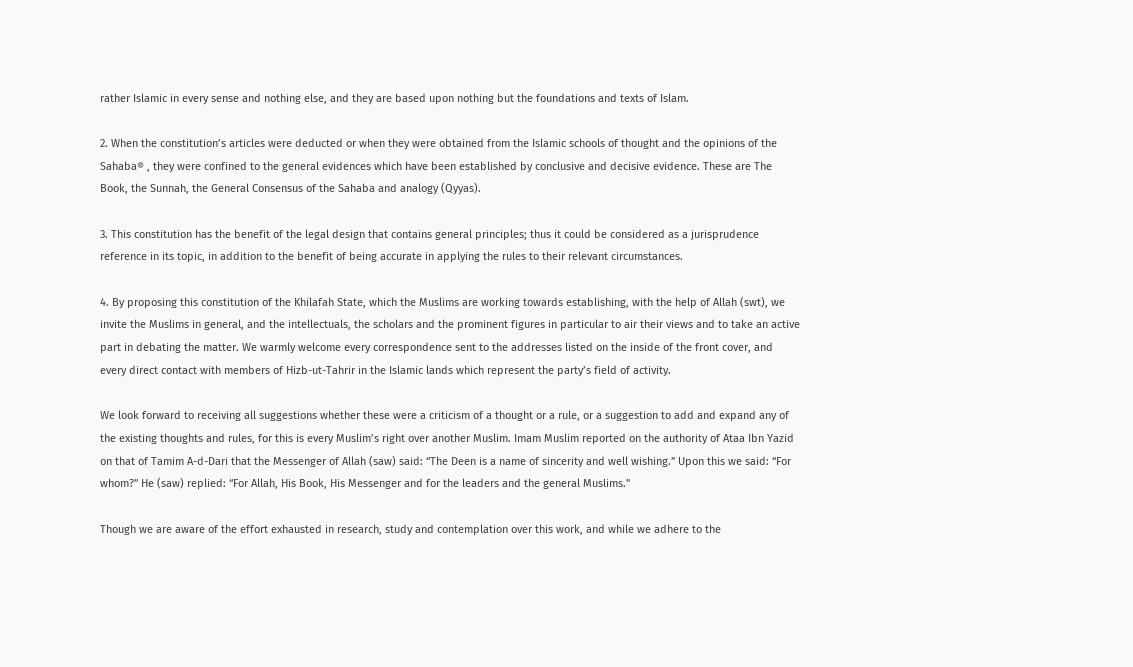rather Islamic in every sense and nothing else, and they are based upon nothing but the foundations and texts of Islam.

2. When the constitution’s articles were deducted or when they were obtained from the Islamic schools of thought and the opinions of the Sahaba® , they were confined to the general evidences which have been established by conclusive and decisive evidence. These are The Book, the Sunnah, the General Consensus of the Sahaba and analogy (Qyyas).

3. This constitution has the benefit of the legal design that contains general principles; thus it could be considered as a jurisprudence reference in its topic, in addition to the benefit of being accurate in applying the rules to their relevant circumstances.

4. By proposing this constitution of the Khilafah State, which the Muslims are working towards establishing, with the help of Allah (swt), we invite the Muslims in general, and the intellectuals, the scholars and the prominent figures in particular to air their views and to take an active part in debating the matter. We warmly welcome every correspondence sent to the addresses listed on the inside of the front cover, and every direct contact with members of Hizb-ut-Tahrir in the Islamic lands which represent the party’s field of activity.

We look forward to receiving all suggestions whether these were a criticism of a thought or a rule, or a suggestion to add and expand any of the existing thoughts and rules, for this is every Muslim’s right over another Muslim. Imam Muslim reported on the authority of Ataa Ibn Yazid on that of Tamim A-d-Dari that the Messenger of Allah (saw) said: “The Deen is a name of sincerity and well wishing.” Upon this we said: “For whom?” He (saw) replied: “For Allah, His Book, His Messenger and for the leaders and the general Muslims.”

Though we are aware of the effort exhausted in research, study and contemplation over this work, and while we adhere to the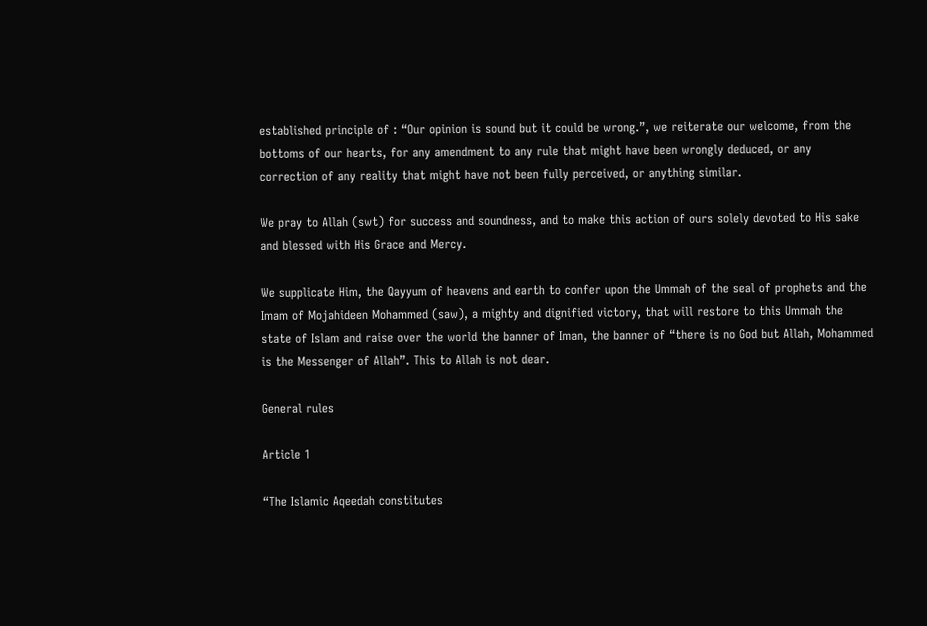established principle of : “Our opinion is sound but it could be wrong.”, we reiterate our welcome, from the bottoms of our hearts, for any amendment to any rule that might have been wrongly deduced, or any correction of any reality that might have not been fully perceived, or anything similar.

We pray to Allah (swt) for success and soundness, and to make this action of ours solely devoted to His sake and blessed with His Grace and Mercy.

We supplicate Him, the Qayyum of heavens and earth to confer upon the Ummah of the seal of prophets and the Imam of Mojahideen Mohammed (saw), a mighty and dignified victory, that will restore to this Ummah the state of Islam and raise over the world the banner of Iman, the banner of “there is no God but Allah, Mohammed is the Messenger of Allah”. This to Allah is not dear.

General rules

Article 1

“The Islamic Aqeedah constitutes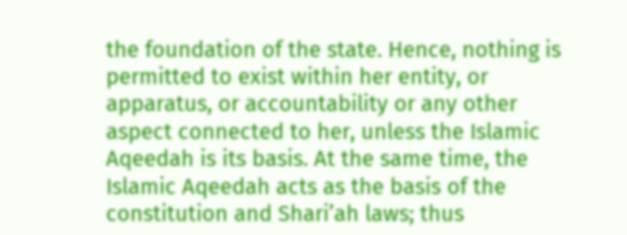the foundation of the state. Hence, nothing is permitted to exist within her entity, or apparatus, or accountability or any other aspect connected to her, unless the Islamic Aqeedah is its basis. At the same time, the Islamic Aqeedah acts as the basis of the constitution and Shari’ah laws; thus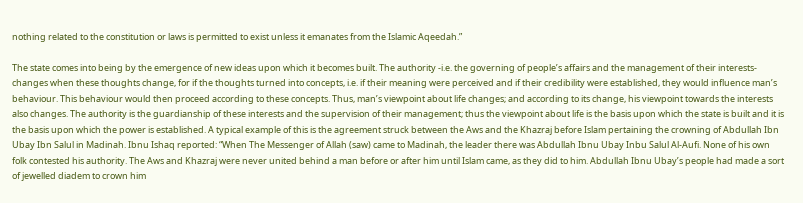nothing related to the constitution or laws is permitted to exist unless it emanates from the Islamic Aqeedah.”

The state comes into being by the emergence of new ideas upon which it becomes built. The authority -i.e. the governing of people’s affairs and the management of their interests- changes when these thoughts change, for if the thoughts turned into concepts, i.e. if their meaning were perceived and if their credibility were established, they would influence man’s behaviour. This behaviour would then proceed according to these concepts. Thus, man’s viewpoint about life changes; and according to its change, his viewpoint towards the interests also changes. The authority is the guardianship of these interests and the supervision of their management; thus the viewpoint about life is the basis upon which the state is built and it is the basis upon which the power is established. A typical example of this is the agreement struck between the Aws and the Khazraj before Islam pertaining the crowning of Abdullah Ibn Ubay Ibn Salul in Madinah. Ibnu Ishaq reported: “When The Messenger of Allah (saw) came to Madinah, the leader there was Abdullah Ibnu Ubay Inbu Salul Al-Aufi. None of his own folk contested his authority. The Aws and Khazraj were never united behind a man before or after him until Islam came, as they did to him. Abdullah Ibnu Ubay’s people had made a sort of jewelled diadem to crown him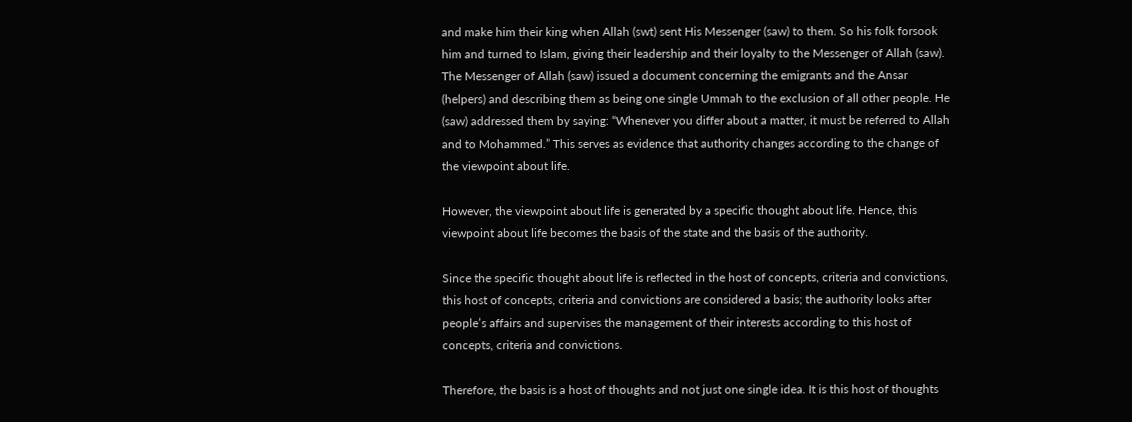and make him their king when Allah (swt) sent His Messenger (saw) to them. So his folk forsook him and turned to Islam, giving their leadership and their loyalty to the Messenger of Allah (saw). The Messenger of Allah (saw) issued a document concerning the emigrants and the Ansar (helpers) and describing them as being one single Ummah to the exclusion of all other people. He (saw) addressed them by saying: “Whenever you differ about a matter, it must be referred to Allah and to Mohammed.” This serves as evidence that authority changes according to the change of the viewpoint about life.

However, the viewpoint about life is generated by a specific thought about life. Hence, this viewpoint about life becomes the basis of the state and the basis of the authority.

Since the specific thought about life is reflected in the host of concepts, criteria and convictions, this host of concepts, criteria and convictions are considered a basis; the authority looks after people’s affairs and supervises the management of their interests according to this host of concepts, criteria and convictions.

Therefore, the basis is a host of thoughts and not just one single idea. It is this host of thoughts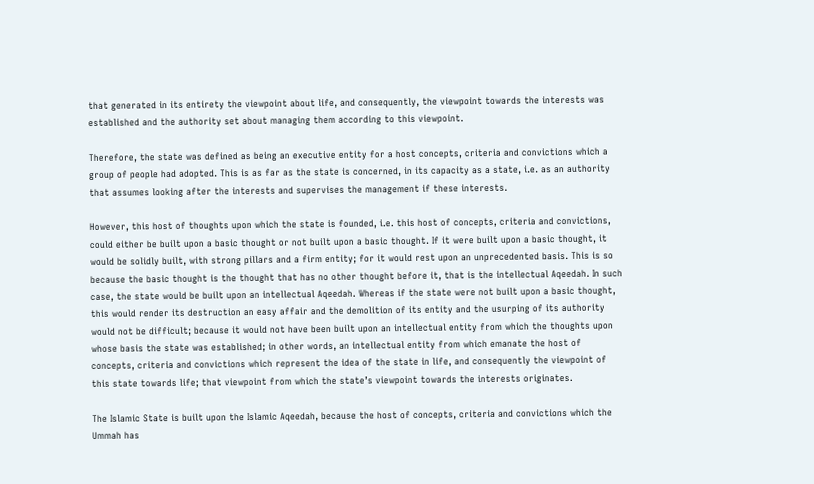that generated in its entirety the viewpoint about life, and consequently, the viewpoint towards the interests was established and the authority set about managing them according to this viewpoint.

Therefore, the state was defined as being an executive entity for a host concepts, criteria and convictions which a group of people had adopted. This is as far as the state is concerned, in its capacity as a state, i.e. as an authority that assumes looking after the interests and supervises the management if these interests.

However, this host of thoughts upon which the state is founded, i.e. this host of concepts, criteria and convictions, could either be built upon a basic thought or not built upon a basic thought. If it were built upon a basic thought, it would be solidly built, with strong pillars and a firm entity; for it would rest upon an unprecedented basis. This is so because the basic thought is the thought that has no other thought before it, that is the intellectual Aqeedah. In such case, the state would be built upon an intellectual Aqeedah. Whereas if the state were not built upon a basic thought, this would render its destruction an easy affair and the demolition of its entity and the usurping of its authority would not be difficult; because it would not have been built upon an intellectual entity from which the thoughts upon whose basis the state was established; in other words, an intellectual entity from which emanate the host of concepts, criteria and convictions which represent the idea of the state in life, and consequently the viewpoint of this state towards life; that viewpoint from which the state’s viewpoint towards the interests originates.

The Islamic State is built upon the Islamic Aqeedah, because the host of concepts, criteria and convictions which the Ummah has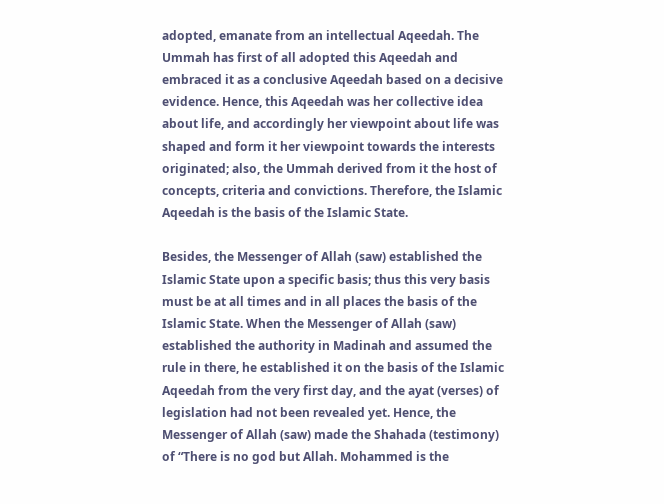adopted, emanate from an intellectual Aqeedah. The Ummah has first of all adopted this Aqeedah and embraced it as a conclusive Aqeedah based on a decisive evidence. Hence, this Aqeedah was her collective idea about life, and accordingly her viewpoint about life was shaped and form it her viewpoint towards the interests originated; also, the Ummah derived from it the host of concepts, criteria and convictions. Therefore, the Islamic Aqeedah is the basis of the Islamic State.

Besides, the Messenger of Allah (saw) established the Islamic State upon a specific basis; thus this very basis must be at all times and in all places the basis of the Islamic State. When the Messenger of Allah (saw) established the authority in Madinah and assumed the rule in there, he established it on the basis of the Islamic Aqeedah from the very first day, and the ayat (verses) of legislation had not been revealed yet. Hence, the Messenger of Allah (saw) made the Shahada (testimony) of “There is no god but Allah. Mohammed is the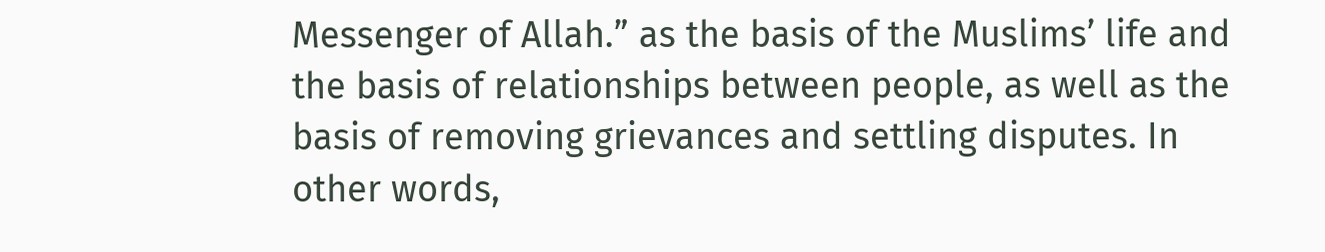Messenger of Allah.” as the basis of the Muslims’ life and the basis of relationships between people, as well as the basis of removing grievances and settling disputes. In other words,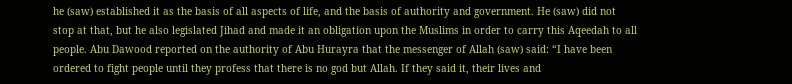he (saw) established it as the basis of all aspects of life, and the basis of authority and government. He (saw) did not stop at that, but he also legislated Jihad and made it an obligation upon the Muslims in order to carry this Aqeedah to all people. Abu Dawood reported on the authority of Abu Hurayra that the messenger of Allah (saw) said: “I have been ordered to fight people until they profess that there is no god but Allah. If they said it, their lives and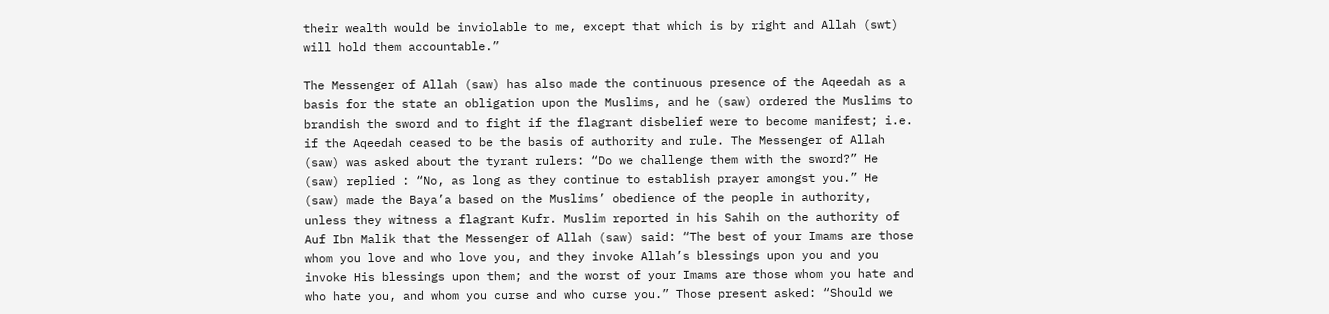their wealth would be inviolable to me, except that which is by right and Allah (swt) will hold them accountable.”

The Messenger of Allah (saw) has also made the continuous presence of the Aqeedah as a basis for the state an obligation upon the Muslims, and he (saw) ordered the Muslims to brandish the sword and to fight if the flagrant disbelief were to become manifest; i.e. if the Aqeedah ceased to be the basis of authority and rule. The Messenger of Allah (saw) was asked about the tyrant rulers: “Do we challenge them with the sword?” He (saw) replied : “No, as long as they continue to establish prayer amongst you.” He (saw) made the Baya’a based on the Muslims’ obedience of the people in authority, unless they witness a flagrant Kufr. Muslim reported in his Sahih on the authority of Auf Ibn Malik that the Messenger of Allah (saw) said: “The best of your Imams are those whom you love and who love you, and they invoke Allah’s blessings upon you and you invoke His blessings upon them; and the worst of your Imams are those whom you hate and who hate you, and whom you curse and who curse you.” Those present asked: “Should we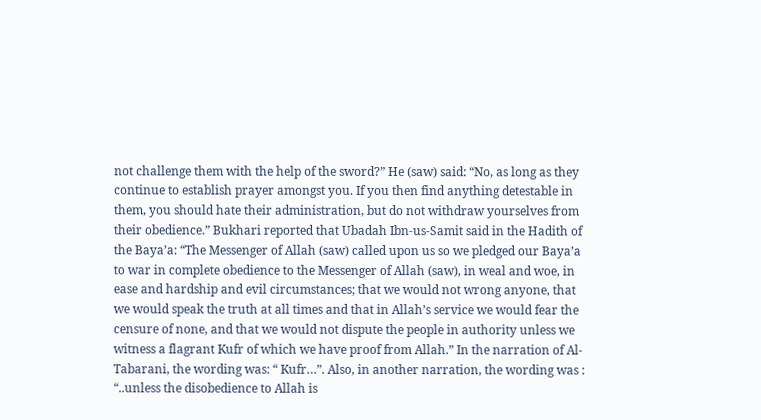not challenge them with the help of the sword?” He (saw) said: “No, as long as they continue to establish prayer amongst you. If you then find anything detestable in them, you should hate their administration, but do not withdraw yourselves from their obedience.” Bukhari reported that Ubadah Ibn-us-Samit said in the Hadith of the Baya’a: “The Messenger of Allah (saw) called upon us so we pledged our Baya’a to war in complete obedience to the Messenger of Allah (saw), in weal and woe, in ease and hardship and evil circumstances; that we would not wrong anyone, that we would speak the truth at all times and that in Allah’s service we would fear the censure of none, and that we would not dispute the people in authority unless we witness a flagrant Kufr of which we have proof from Allah.” In the narration of Al-Tabarani, the wording was: “ Kufr…”. Also, in another narration, the wording was : “..unless the disobedience to Allah is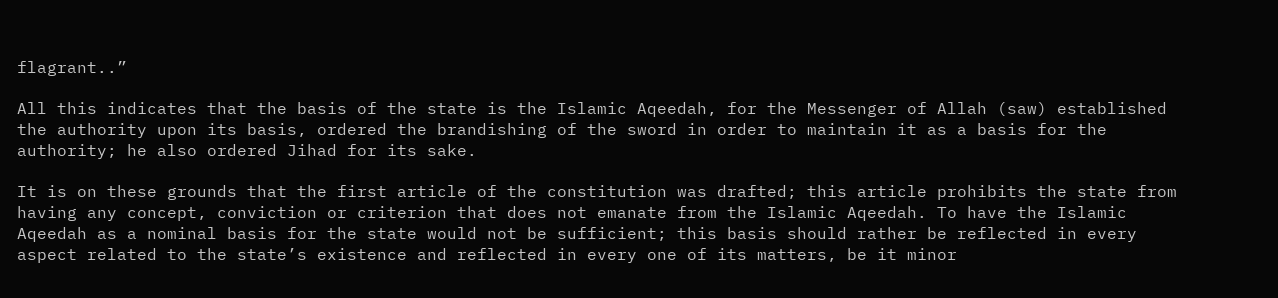flagrant..”

All this indicates that the basis of the state is the Islamic Aqeedah, for the Messenger of Allah (saw) established the authority upon its basis, ordered the brandishing of the sword in order to maintain it as a basis for the authority; he also ordered Jihad for its sake.

It is on these grounds that the first article of the constitution was drafted; this article prohibits the state from having any concept, conviction or criterion that does not emanate from the Islamic Aqeedah. To have the Islamic Aqeedah as a nominal basis for the state would not be sufficient; this basis should rather be reflected in every aspect related to the state’s existence and reflected in every one of its matters, be it minor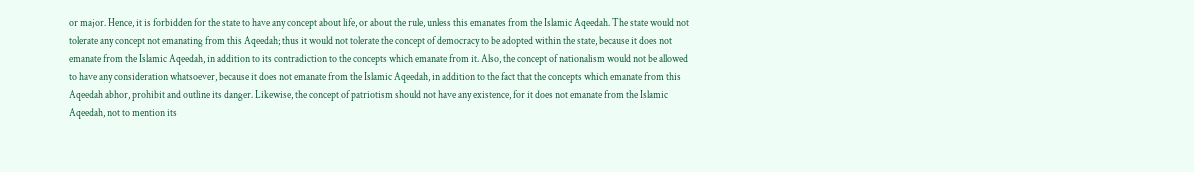or major. Hence, it is forbidden for the state to have any concept about life, or about the rule, unless this emanates from the Islamic Aqeedah. The state would not tolerate any concept not emanating from this Aqeedah; thus it would not tolerate the concept of democracy to be adopted within the state, because it does not emanate from the Islamic Aqeedah, in addition to its contradiction to the concepts which emanate from it. Also, the concept of nationalism would not be allowed to have any consideration whatsoever, because it does not emanate from the Islamic Aqeedah, in addition to the fact that the concepts which emanate from this Aqeedah abhor, prohibit and outline its danger. Likewise, the concept of patriotism should not have any existence, for it does not emanate from the Islamic Aqeedah, not to mention its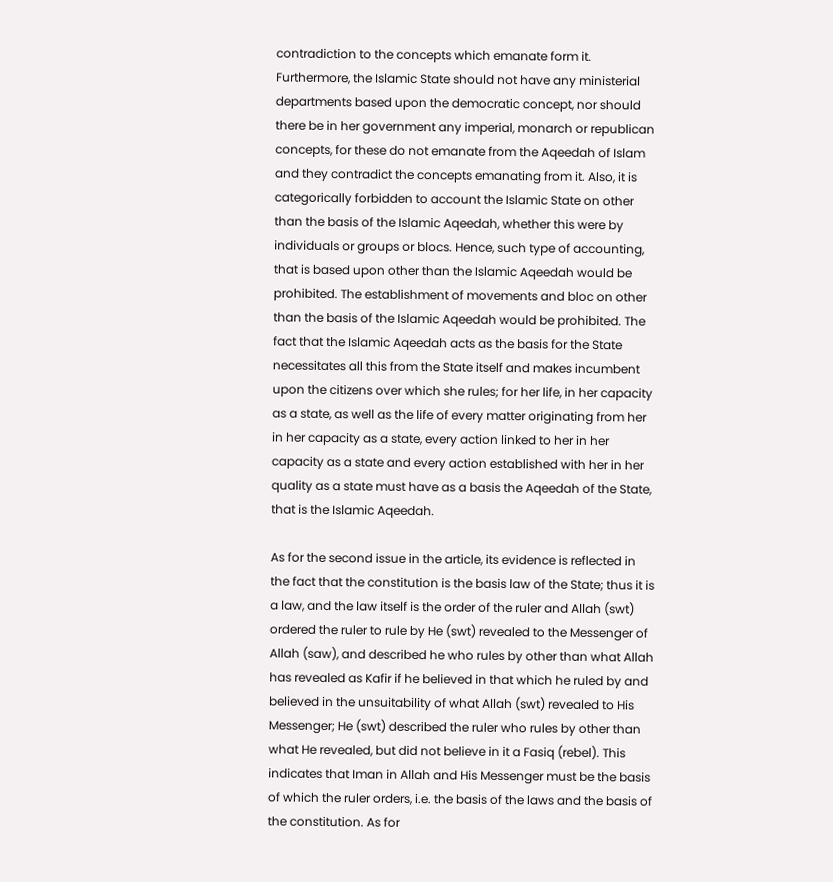contradiction to the concepts which emanate form it. Furthermore, the Islamic State should not have any ministerial departments based upon the democratic concept, nor should there be in her government any imperial, monarch or republican concepts, for these do not emanate from the Aqeedah of Islam and they contradict the concepts emanating from it. Also, it is categorically forbidden to account the Islamic State on other than the basis of the Islamic Aqeedah, whether this were by individuals or groups or blocs. Hence, such type of accounting, that is based upon other than the Islamic Aqeedah would be prohibited. The establishment of movements and bloc on other than the basis of the Islamic Aqeedah would be prohibited. The fact that the Islamic Aqeedah acts as the basis for the State necessitates all this from the State itself and makes incumbent upon the citizens over which she rules; for her life, in her capacity as a state, as well as the life of every matter originating from her in her capacity as a state, every action linked to her in her capacity as a state and every action established with her in her quality as a state must have as a basis the Aqeedah of the State, that is the Islamic Aqeedah.

As for the second issue in the article, its evidence is reflected in the fact that the constitution is the basis law of the State; thus it is a law, and the law itself is the order of the ruler and Allah (swt) ordered the ruler to rule by He (swt) revealed to the Messenger of Allah (saw), and described he who rules by other than what Allah has revealed as Kafir if he believed in that which he ruled by and believed in the unsuitability of what Allah (swt) revealed to His Messenger; He (swt) described the ruler who rules by other than what He revealed, but did not believe in it a Fasiq (rebel). This indicates that Iman in Allah and His Messenger must be the basis of which the ruler orders, i.e. the basis of the laws and the basis of the constitution. As for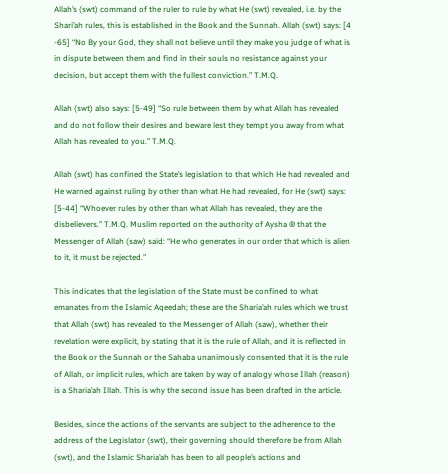Allah’s (swt) command of the ruler to rule by what He (swt) revealed, i.e. by the Shari’ah rules, this is established in the Book and the Sunnah. Allah (swt) says: [4 -65] “No By your God, they shall not believe until they make you judge of what is in dispute between them and find in their souls no resistance against your decision, but accept them with the fullest conviction.” T.M.Q.

Allah (swt) also says: [5-49] “So rule between them by what Allah has revealed and do not follow their desires and beware lest they tempt you away from what Allah has revealed to you.” T.M.Q.

Allah (swt) has confined the State’s legislation to that which He had revealed and He warned against ruling by other than what He had revealed, for He (swt) says: [5-44] “Whoever rules by other than what Allah has revealed, they are the disbelievers.” T.M.Q. Muslim reported on the authority of Aysha ® that the Messenger of Allah (saw) said: “He who generates in our order that which is alien to it, it must be rejected.”

This indicates that the legislation of the State must be confined to what emanates from the Islamic Aqeedah; these are the Sharia’ah rules which we trust that Allah (swt) has revealed to the Messenger of Allah (saw), whether their revelation were explicit, by stating that it is the rule of Allah, and it is reflected in the Book or the Sunnah or the Sahaba unanimously consented that it is the rule of Allah, or implicit rules, which are taken by way of analogy whose Illah (reason) is a Sharia’ah Illah. This is why the second issue has been drafted in the article.

Besides, since the actions of the servants are subject to the adherence to the address of the Legislator (swt), their governing should therefore be from Allah (swt), and the Islamic Sharia’ah has been to all people’s actions and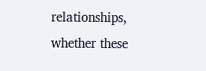relationships, whether these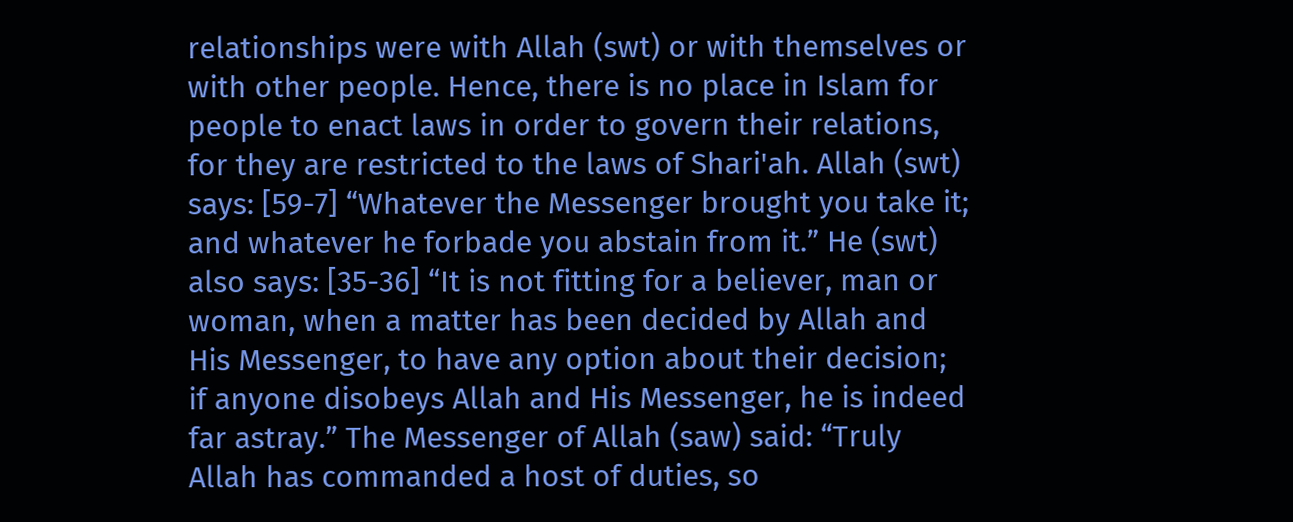relationships were with Allah (swt) or with themselves or with other people. Hence, there is no place in Islam for people to enact laws in order to govern their relations, for they are restricted to the laws of Shari'ah. Allah (swt) says: [59-7] “Whatever the Messenger brought you take it; and whatever he forbade you abstain from it.” He (swt) also says: [35-36] “It is not fitting for a believer, man or woman, when a matter has been decided by Allah and His Messenger, to have any option about their decision; if anyone disobeys Allah and His Messenger, he is indeed far astray.” The Messenger of Allah (saw) said: “Truly Allah has commanded a host of duties, so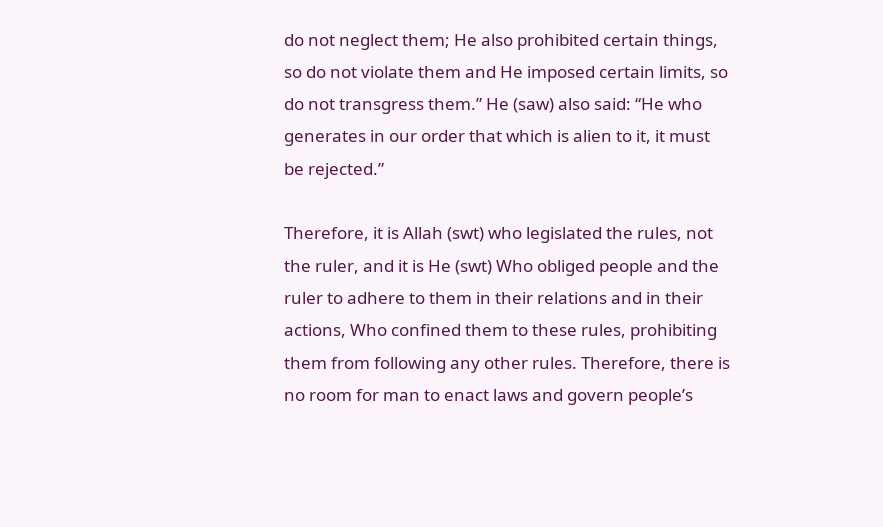do not neglect them; He also prohibited certain things, so do not violate them and He imposed certain limits, so do not transgress them.” He (saw) also said: “He who generates in our order that which is alien to it, it must be rejected.”

Therefore, it is Allah (swt) who legislated the rules, not the ruler, and it is He (swt) Who obliged people and the ruler to adhere to them in their relations and in their actions, Who confined them to these rules, prohibiting them from following any other rules. Therefore, there is no room for man to enact laws and govern people’s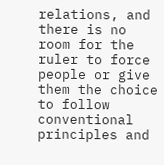relations, and there is no room for the ruler to force people or give them the choice to follow conventional principles and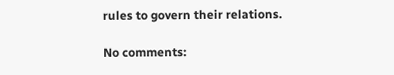rules to govern their relations.

No comments: